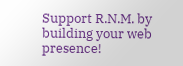Support R.N.M. by building your web presence!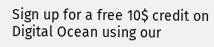Sign up for a free 10$ credit on Digital Ocean using our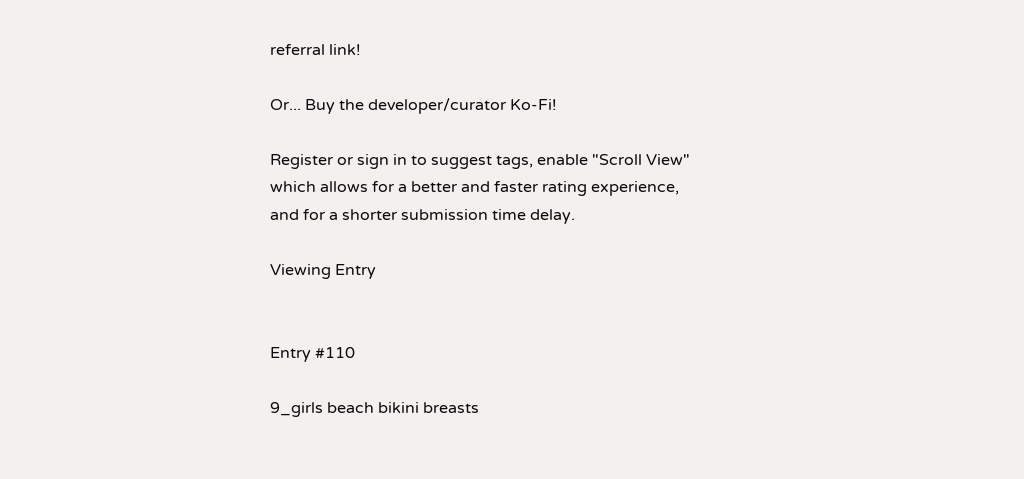referral link!

Or... Buy the developer/curator Ko-Fi!

Register or sign in to suggest tags, enable "Scroll View"
which allows for a better and faster rating experience,
and for a shorter submission time delay.

Viewing Entry


Entry #110

9_girls beach bikini breasts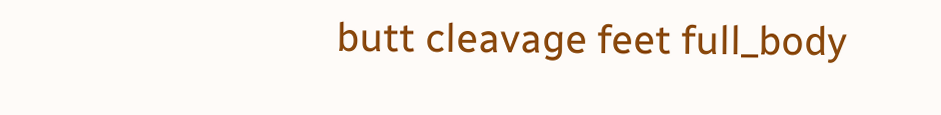butt cleavage feet full_body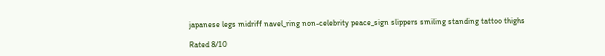japanese legs midriff navel_ring non-celebrity peace_sign slippers smiling standing tattoo thighs

Rated 8/10